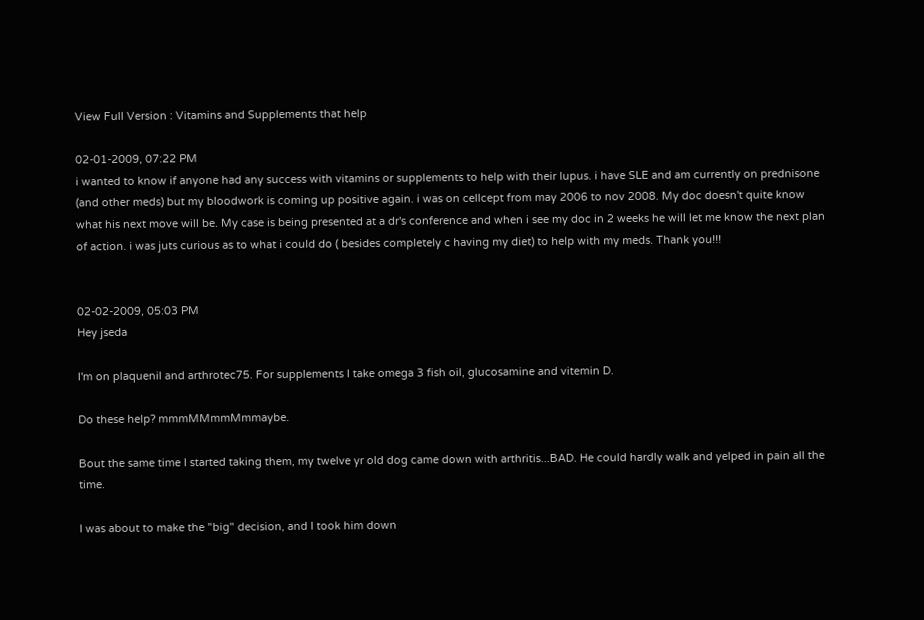View Full Version : Vitamins and Supplements that help

02-01-2009, 07:22 PM
i wanted to know if anyone had any success with vitamins or supplements to help with their lupus. i have SLE and am currently on prednisone (and other meds) but my bloodwork is coming up positive again. i was on cellcept from may 2006 to nov 2008. My doc doesn't quite know what his next move will be. My case is being presented at a dr's conference and when i see my doc in 2 weeks he will let me know the next plan of action. i was juts curious as to what i could do ( besides completely c having my diet) to help with my meds. Thank you!!!


02-02-2009, 05:03 PM
Hey jseda

I'm on plaquenil and arthrotec75. For supplements I take omega 3 fish oil, glucosamine and vitemin D.

Do these help? mmmMMmmMmmaybe.

Bout the same time I started taking them, my twelve yr old dog came down with arthritis...BAD. He could hardly walk and yelped in pain all the time.

I was about to make the "big" decision, and I took him down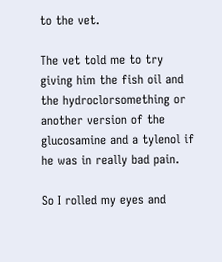to the vet.

The vet told me to try giving him the fish oil and the hydroclorsomething or another version of the glucosamine and a tylenol if he was in really bad pain.

So I rolled my eyes and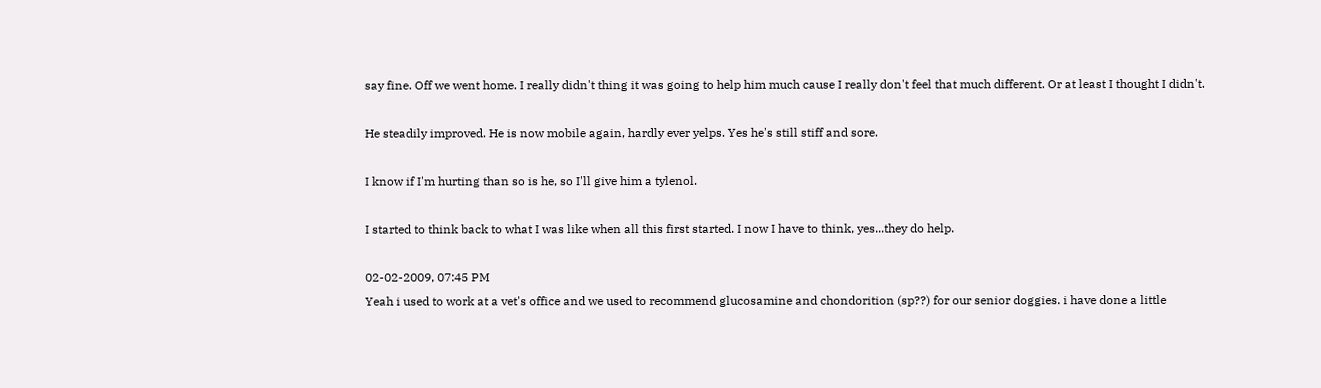say fine. Off we went home. I really didn't thing it was going to help him much cause I really don't feel that much different. Or at least I thought I didn't.

He steadily improved. He is now mobile again, hardly ever yelps. Yes he's still stiff and sore.

I know if I'm hurting than so is he, so I'll give him a tylenol.

I started to think back to what I was like when all this first started. I now I have to think, yes...they do help.

02-02-2009, 07:45 PM
Yeah i used to work at a vet's office and we used to recommend glucosamine and chondorition (sp??) for our senior doggies. i have done a little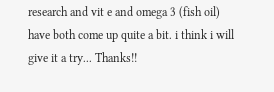research and vit e and omega 3 (fish oil) have both come up quite a bit. i think i will give it a try... Thanks!!